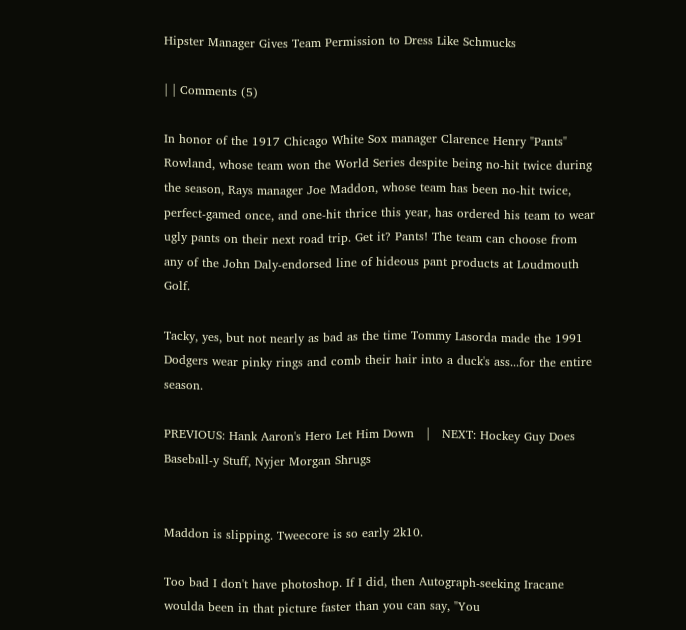Hipster Manager Gives Team Permission to Dress Like Schmucks

| | Comments (5)

In honor of the 1917 Chicago White Sox manager Clarence Henry "Pants" Rowland, whose team won the World Series despite being no-hit twice during the season, Rays manager Joe Maddon, whose team has been no-hit twice, perfect-gamed once, and one-hit thrice this year, has ordered his team to wear ugly pants on their next road trip. Get it? Pants! The team can choose from any of the John Daly-endorsed line of hideous pant products at Loudmouth Golf.

Tacky, yes, but not nearly as bad as the time Tommy Lasorda made the 1991 Dodgers wear pinky rings and comb their hair into a duck's ass...for the entire season.

PREVIOUS: Hank Aaron's Hero Let Him Down   |   NEXT: Hockey Guy Does Baseball-y Stuff, Nyjer Morgan Shrugs


Maddon is slipping. Tweecore is so early 2k10.

Too bad I don't have photoshop. If I did, then Autograph-seeking Iracane woulda been in that picture faster than you can say, "You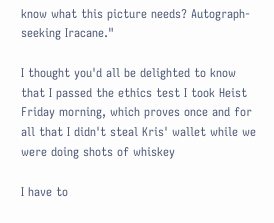know what this picture needs? Autograph-seeking Iracane."

I thought you'd all be delighted to know that I passed the ethics test I took Heist Friday morning, which proves once and for all that I didn't steal Kris' wallet while we were doing shots of whiskey

I have to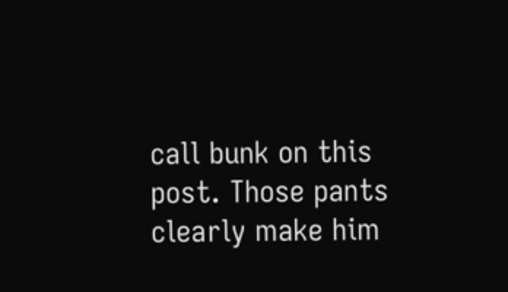call bunk on this post. Those pants clearly make him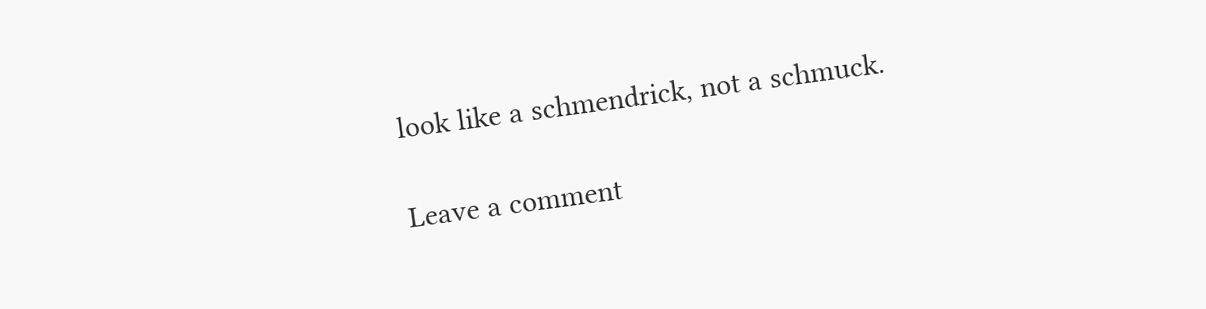look like a schmendrick, not a schmuck.

Leave a comment